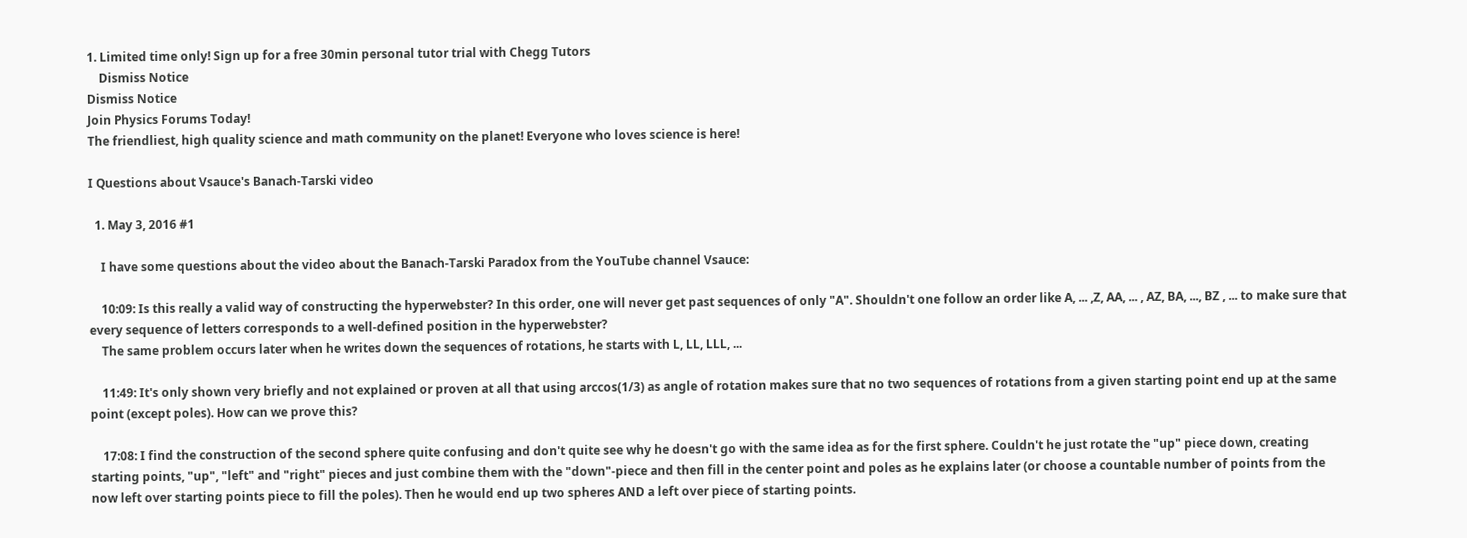1. Limited time only! Sign up for a free 30min personal tutor trial with Chegg Tutors
    Dismiss Notice
Dismiss Notice
Join Physics Forums Today!
The friendliest, high quality science and math community on the planet! Everyone who loves science is here!

I Questions about Vsauce's Banach-Tarski video

  1. May 3, 2016 #1

    I have some questions about the video about the Banach-Tarski Paradox from the YouTube channel Vsauce:

    10:09: Is this really a valid way of constructing the hyperwebster? In this order, one will never get past sequences of only "A". Shouldn't one follow an order like A, ... ,Z, AA, ... , AZ, BA, ..., BZ , ... to make sure that every sequence of letters corresponds to a well-defined position in the hyperwebster?
    The same problem occurs later when he writes down the sequences of rotations, he starts with L, LL, LLL, ...

    11:49: It's only shown very briefly and not explained or proven at all that using arccos(1/3) as angle of rotation makes sure that no two sequences of rotations from a given starting point end up at the same point (except poles). How can we prove this?

    17:08: I find the construction of the second sphere quite confusing and don't quite see why he doesn't go with the same idea as for the first sphere. Couldn't he just rotate the "up" piece down, creating starting points, "up", "left" and "right" pieces and just combine them with the "down"-piece and then fill in the center point and poles as he explains later (or choose a countable number of points from the now left over starting points piece to fill the poles). Then he would end up two spheres AND a left over piece of starting points.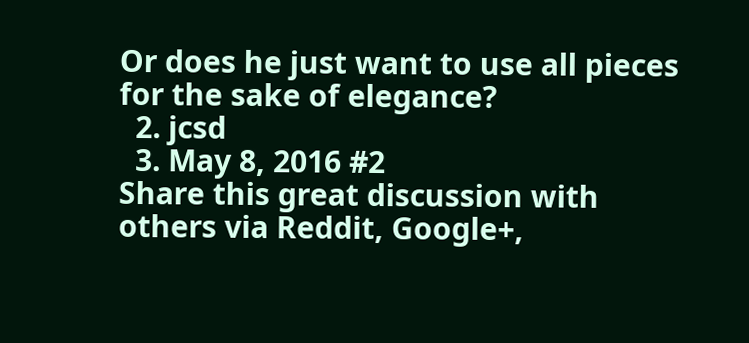Or does he just want to use all pieces for the sake of elegance?
  2. jcsd
  3. May 8, 2016 #2
Share this great discussion with others via Reddit, Google+,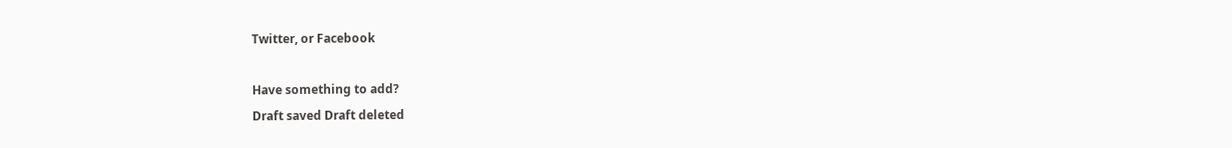Twitter, or Facebook

Have something to add?
Draft saved Draft deleted